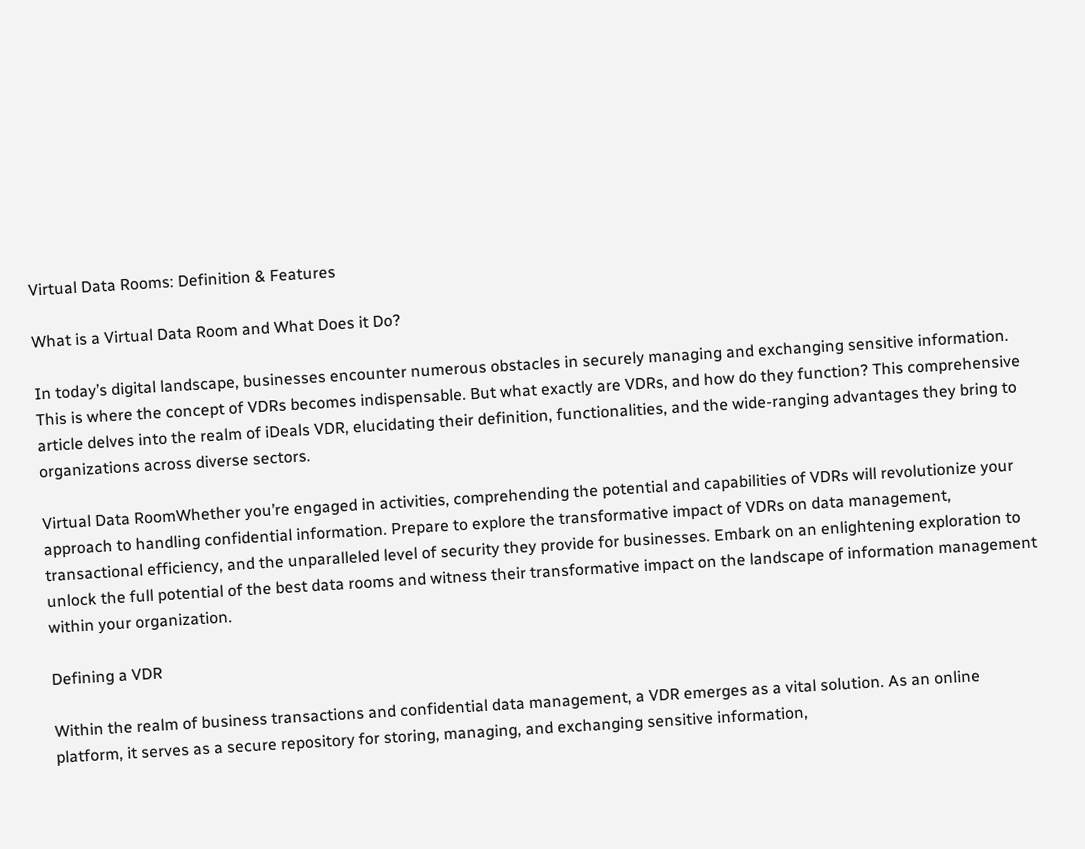Virtual Data Rooms: Definition & Features

What is a Virtual Data Room and What Does it Do?

In today’s digital landscape, businesses encounter numerous obstacles in securely managing and exchanging sensitive information. This is where the concept of VDRs becomes indispensable. But what exactly are VDRs, and how do they function? This comprehensive article delves into the realm of iDeals VDR, elucidating their definition, functionalities, and the wide-ranging advantages they bring to organizations across diverse sectors.

Virtual Data RoomWhether you’re engaged in activities, comprehending the potential and capabilities of VDRs will revolutionize your approach to handling confidential information. Prepare to explore the transformative impact of VDRs on data management, transactional efficiency, and the unparalleled level of security they provide for businesses. Embark on an enlightening exploration to unlock the full potential of the best data rooms and witness their transformative impact on the landscape of information management within your organization.

Defining a VDR

Within the realm of business transactions and confidential data management, a VDR emerges as a vital solution. As an online platform, it serves as a secure repository for storing, managing, and exchanging sensitive information,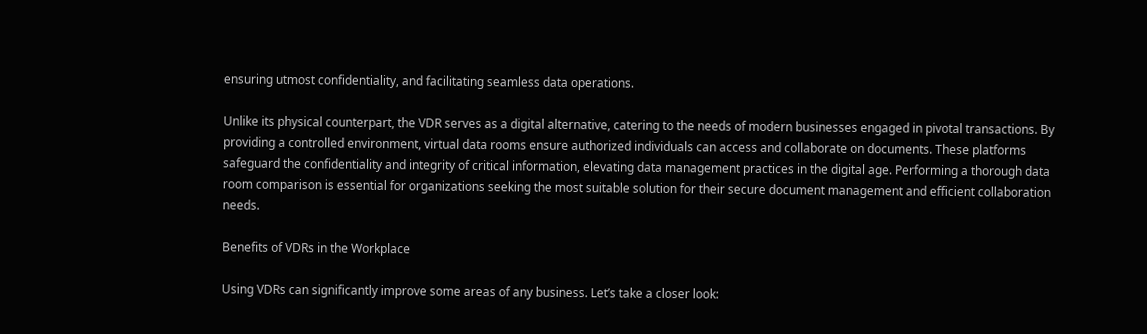ensuring utmost confidentiality, and facilitating seamless data operations.

Unlike its physical counterpart, the VDR serves as a digital alternative, catering to the needs of modern businesses engaged in pivotal transactions. By providing a controlled environment, virtual data rooms ensure authorized individuals can access and collaborate on documents. These platforms safeguard the confidentiality and integrity of critical information, elevating data management practices in the digital age. Performing a thorough data room comparison is essential for organizations seeking the most suitable solution for their secure document management and efficient collaboration needs.

Benefits of VDRs in the Workplace

Using VDRs can significantly improve some areas of any business. Let’s take a closer look: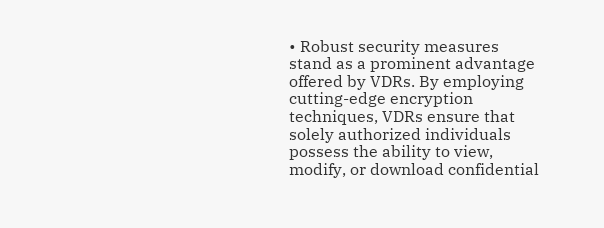• Robust security measures stand as a prominent advantage offered by VDRs. By employing cutting-edge encryption techniques, VDRs ensure that solely authorized individuals possess the ability to view, modify, or download confidential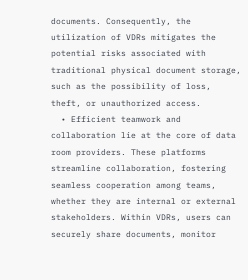documents. Consequently, the utilization of VDRs mitigates the potential risks associated with traditional physical document storage, such as the possibility of loss, theft, or unauthorized access.
  • Efficient teamwork and collaboration lie at the core of data room providers. These platforms streamline collaboration, fostering seamless cooperation among teams, whether they are internal or external stakeholders. Within VDRs, users can securely share documents, monitor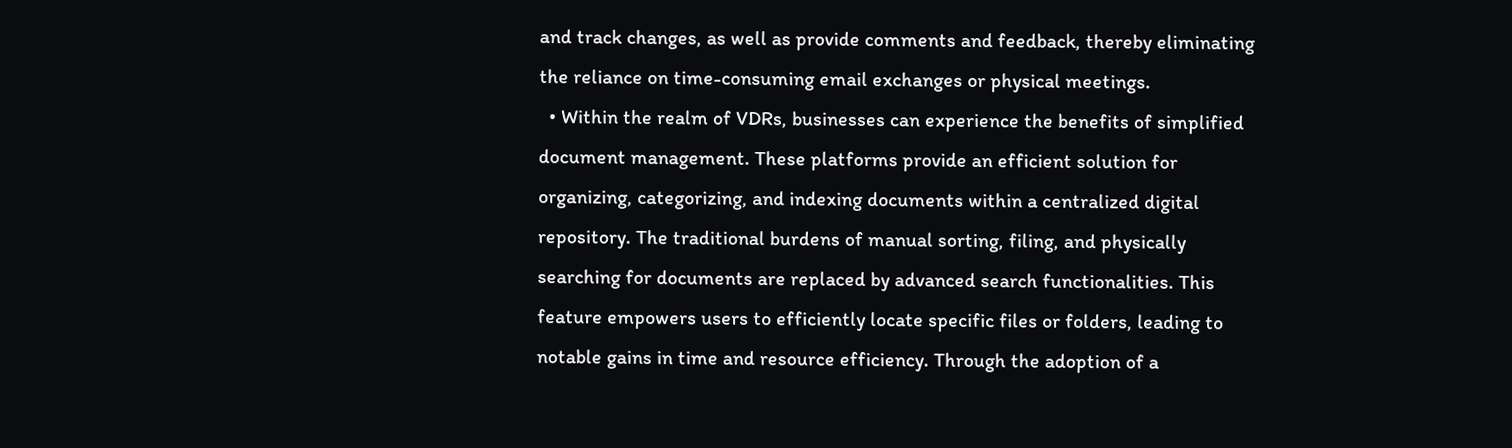and track changes, as well as provide comments and feedback, thereby eliminating the reliance on time-consuming email exchanges or physical meetings.
  • Within the realm of VDRs, businesses can experience the benefits of simplified document management. These platforms provide an efficient solution for organizing, categorizing, and indexing documents within a centralized digital repository. The traditional burdens of manual sorting, filing, and physically searching for documents are replaced by advanced search functionalities. This feature empowers users to efficiently locate specific files or folders, leading to notable gains in time and resource efficiency. Through the adoption of a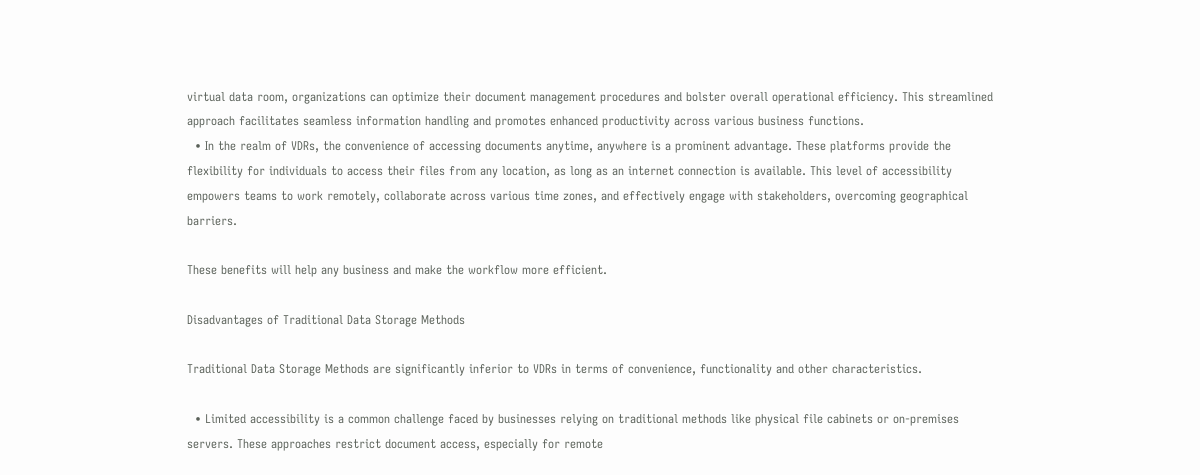virtual data room, organizations can optimize their document management procedures and bolster overall operational efficiency. This streamlined approach facilitates seamless information handling and promotes enhanced productivity across various business functions.
  • In the realm of VDRs, the convenience of accessing documents anytime, anywhere is a prominent advantage. These platforms provide the flexibility for individuals to access their files from any location, as long as an internet connection is available. This level of accessibility empowers teams to work remotely, collaborate across various time zones, and effectively engage with stakeholders, overcoming geographical barriers.

These benefits will help any business and make the workflow more efficient.

Disadvantages of Traditional Data Storage Methods

Traditional Data Storage Methods are significantly inferior to VDRs in terms of convenience, functionality and other characteristics.

  • Limited accessibility is a common challenge faced by businesses relying on traditional methods like physical file cabinets or on-premises servers. These approaches restrict document access, especially for remote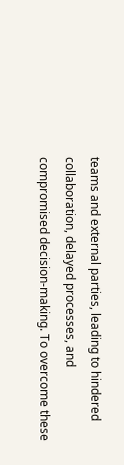teams and external parties, leading to hindered collaboration, delayed processes, and compromised decision-making. To overcome these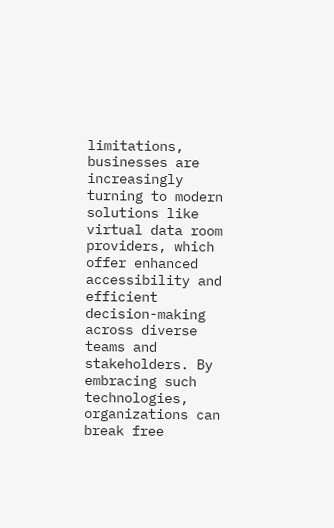limitations, businesses are increasingly turning to modern solutions like virtual data room providers, which offer enhanced accessibility and efficient decision-making across diverse teams and stakeholders. By embracing such technologies, organizations can break free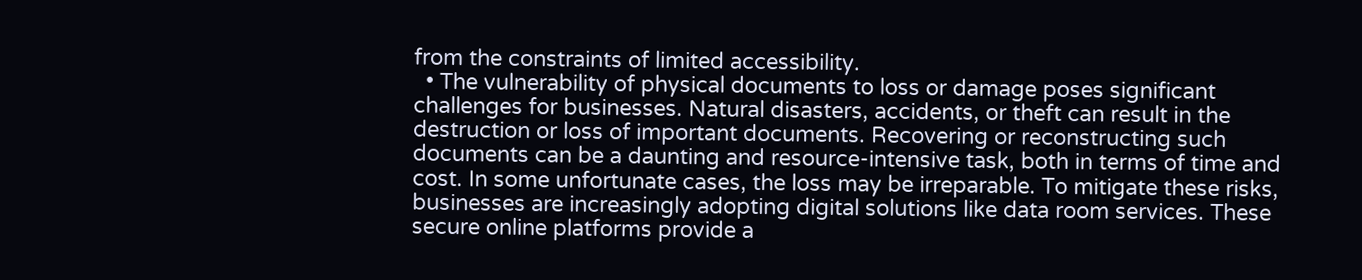from the constraints of limited accessibility.
  • The vulnerability of physical documents to loss or damage poses significant challenges for businesses. Natural disasters, accidents, or theft can result in the destruction or loss of important documents. Recovering or reconstructing such documents can be a daunting and resource-intensive task, both in terms of time and cost. In some unfortunate cases, the loss may be irreparable. To mitigate these risks, businesses are increasingly adopting digital solutions like data room services. These secure online platforms provide a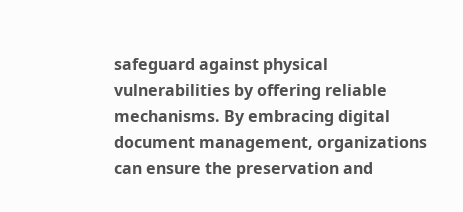safeguard against physical vulnerabilities by offering reliable mechanisms. By embracing digital document management, organizations can ensure the preservation and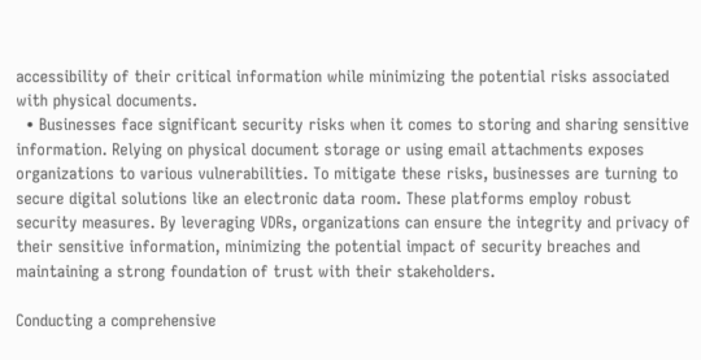accessibility of their critical information while minimizing the potential risks associated with physical documents.
  • Businesses face significant security risks when it comes to storing and sharing sensitive information. Relying on physical document storage or using email attachments exposes organizations to various vulnerabilities. To mitigate these risks, businesses are turning to secure digital solutions like an electronic data room. These platforms employ robust security measures. By leveraging VDRs, organizations can ensure the integrity and privacy of their sensitive information, minimizing the potential impact of security breaches and maintaining a strong foundation of trust with their stakeholders.

Conducting a comprehensive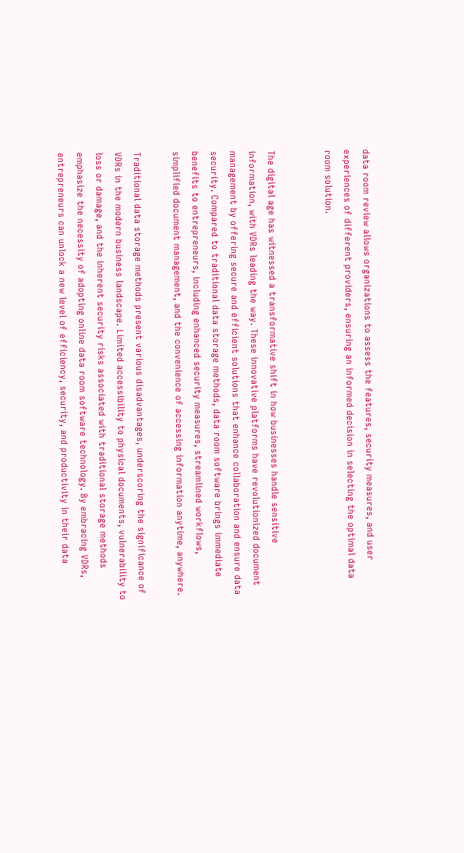data room review allows organizations to assess the features, security measures, and user experiences of different providers, ensuring an informed decision in selecting the optimal data room solution.


The digital age has witnessed a transformative shift in how businesses handle sensitive information, with VDRs leading the way. These innovative platforms have revolutionized document management by offering secure and efficient solutions that enhance collaboration and ensure data security. Compared to traditional data storage methods, data room software brings immediate benefits to entrepreneurs, including enhanced security measures, streamlined workflows, simplified document management, and the convenience of accessing information anytime, anywhere.

Traditional data storage methods present various disadvantages, underscoring the significance of VDRs in the modern business landscape. Limited accessibility to physical documents, vulnerability to loss or damage, and the inherent security risks associated with traditional storage methods emphasize the necessity of adopting online data room software technology. By embracing VDRs, entrepreneurs can unlock a new level of efficiency, security, and productivity in their data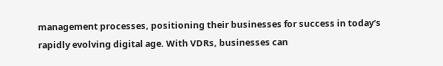management processes, positioning their businesses for success in today’s rapidly evolving digital age. With VDRs, businesses can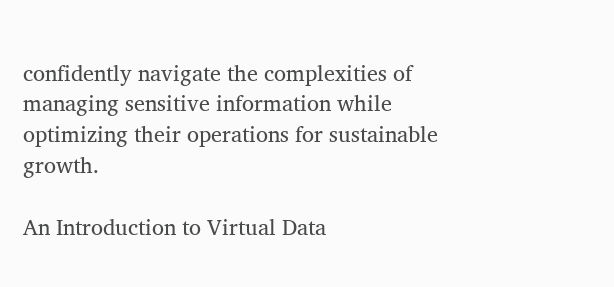confidently navigate the complexities of managing sensitive information while optimizing their operations for sustainable growth.

An Introduction to Virtual Data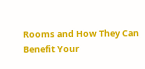Rooms and How They Can Benefit Your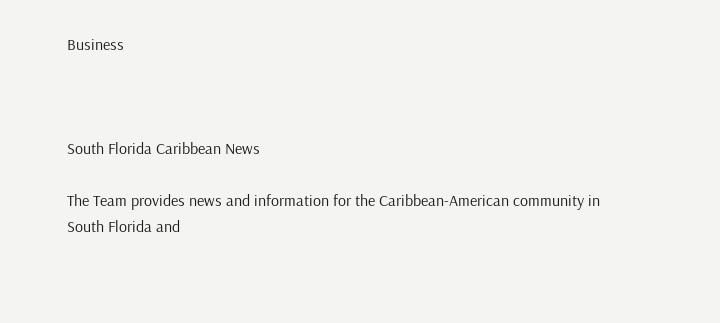Business



South Florida Caribbean News

The Team provides news and information for the Caribbean-American community in South Florida and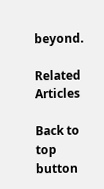beyond.

Related Articles

Back to top button